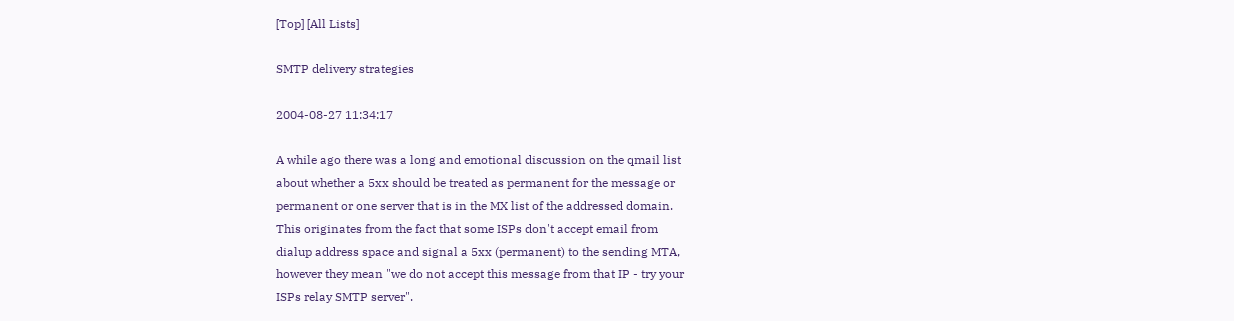[Top] [All Lists]

SMTP delivery strategies

2004-08-27 11:34:17

A while ago there was a long and emotional discussion on the qmail list
about whether a 5xx should be treated as permanent for the message or
permanent or one server that is in the MX list of the addressed domain.
This originates from the fact that some ISPs don't accept email from
dialup address space and signal a 5xx (permanent) to the sending MTA,
however they mean "we do not accept this message from that IP - try your
ISPs relay SMTP server".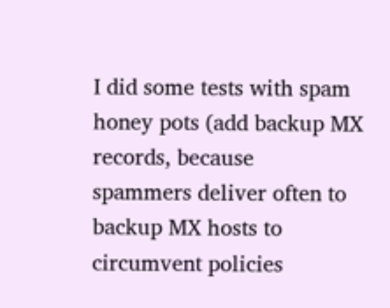I did some tests with spam honey pots (add backup MX records, because
spammers deliver often to backup MX hosts to circumvent policies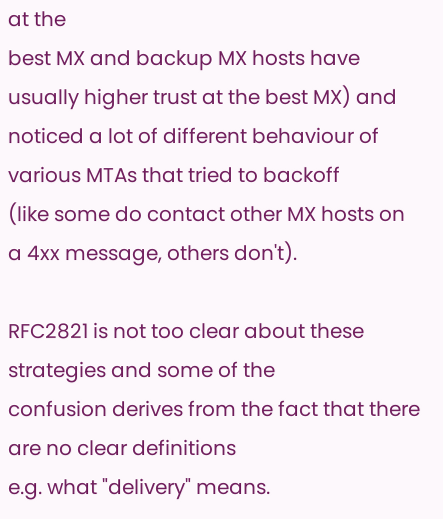at the
best MX and backup MX hosts have usually higher trust at the best MX) and
noticed a lot of different behaviour of various MTAs that tried to backoff
(like some do contact other MX hosts on a 4xx message, others don't).

RFC2821 is not too clear about these strategies and some of the
confusion derives from the fact that there are no clear definitions
e.g. what "delivery" means.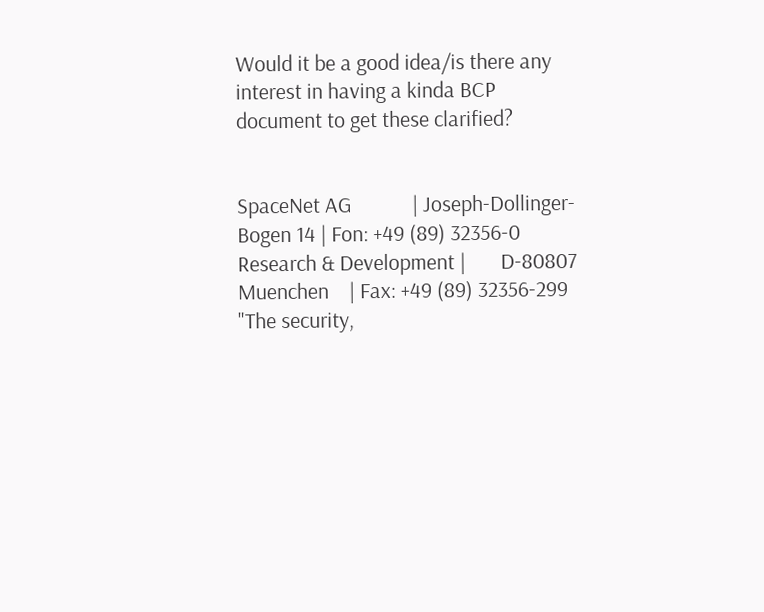Would it be a good idea/is there any interest in having a kinda BCP
document to get these clarified?


SpaceNet AG            | Joseph-Dollinger-Bogen 14 | Fon: +49 (89) 32356-0
Research & Development |       D-80807 Muenchen    | Fax: +49 (89) 32356-299
"The security,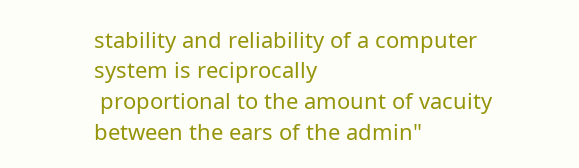stability and reliability of a computer system is reciprocally
 proportional to the amount of vacuity between the ears of the admin"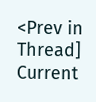<Prev in Thread] Current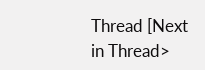Thread [Next in Thread>